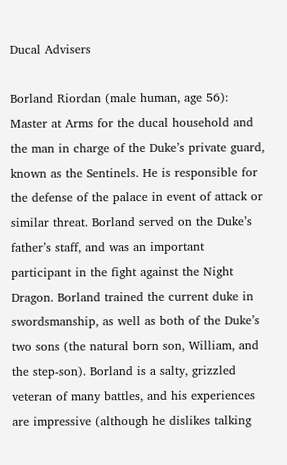Ducal Advisers

Borland Riordan (male human, age 56): Master at Arms for the ducal household and the man in charge of the Duke’s private guard, known as the Sentinels. He is responsible for the defense of the palace in event of attack or similar threat. Borland served on the Duke’s father’s staff, and was an important participant in the fight against the Night Dragon. Borland trained the current duke in swordsmanship, as well as both of the Duke’s two sons (the natural born son, William, and the step-son). Borland is a salty, grizzled veteran of many battles, and his experiences are impressive (although he dislikes talking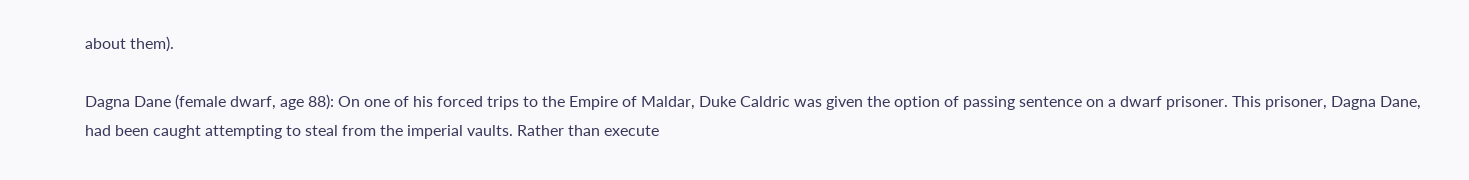about them).

Dagna Dane (female dwarf, age 88): On one of his forced trips to the Empire of Maldar, Duke Caldric was given the option of passing sentence on a dwarf prisoner. This prisoner, Dagna Dane, had been caught attempting to steal from the imperial vaults. Rather than execute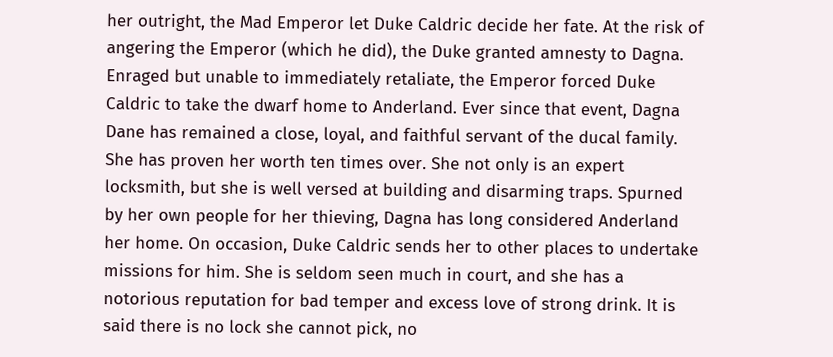her outright, the Mad Emperor let Duke Caldric decide her fate. At the risk of angering the Emperor (which he did), the Duke granted amnesty to Dagna. Enraged but unable to immediately retaliate, the Emperor forced Duke Caldric to take the dwarf home to Anderland. Ever since that event, Dagna Dane has remained a close, loyal, and faithful servant of the ducal family. She has proven her worth ten times over. She not only is an expert locksmith, but she is well versed at building and disarming traps. Spurned by her own people for her thieving, Dagna has long considered Anderland her home. On occasion, Duke Caldric sends her to other places to undertake missions for him. She is seldom seen much in court, and she has a notorious reputation for bad temper and excess love of strong drink. It is said there is no lock she cannot pick, no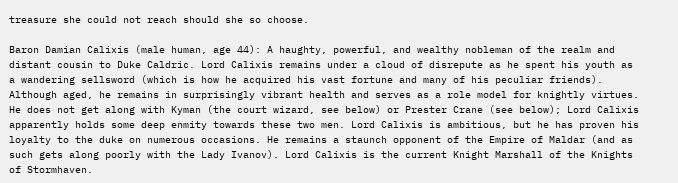treasure she could not reach should she so choose.

Baron Damian Calixis (male human, age 44): A haughty, powerful, and wealthy nobleman of the realm and distant cousin to Duke Caldric. Lord Calixis remains under a cloud of disrepute as he spent his youth as a wandering sellsword (which is how he acquired his vast fortune and many of his peculiar friends). Although aged, he remains in surprisingly vibrant health and serves as a role model for knightly virtues. He does not get along with Kyman (the court wizard, see below) or Prester Crane (see below); Lord Calixis apparently holds some deep enmity towards these two men. Lord Calixis is ambitious, but he has proven his loyalty to the duke on numerous occasions. He remains a staunch opponent of the Empire of Maldar (and as such gets along poorly with the Lady Ivanov). Lord Calixis is the current Knight Marshall of the Knights of Stormhaven.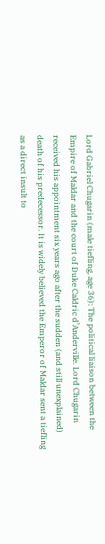Lord Gabriel Chugarin (male tiefling, age 36): The political liaison between the Empire of Maldar and the court of Duke Caldric d’Anderville. Lord Chugarin received his appointment six years ago after the sudden (and still unexplained) death of his predecessor. It is widely believed the Emperor of Maldar sent a tiefling as a direct insult to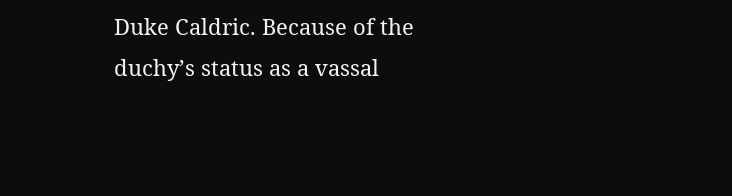Duke Caldric. Because of the duchy’s status as a vassal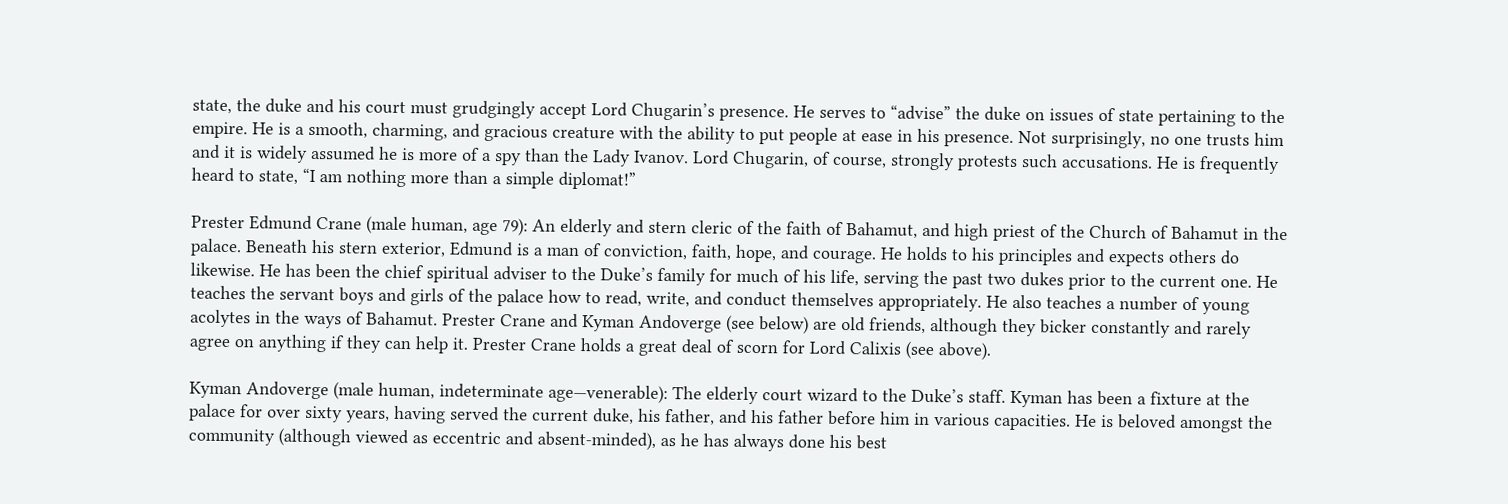state, the duke and his court must grudgingly accept Lord Chugarin’s presence. He serves to “advise” the duke on issues of state pertaining to the empire. He is a smooth, charming, and gracious creature with the ability to put people at ease in his presence. Not surprisingly, no one trusts him and it is widely assumed he is more of a spy than the Lady Ivanov. Lord Chugarin, of course, strongly protests such accusations. He is frequently heard to state, “I am nothing more than a simple diplomat!”

Prester Edmund Crane (male human, age 79): An elderly and stern cleric of the faith of Bahamut, and high priest of the Church of Bahamut in the palace. Beneath his stern exterior, Edmund is a man of conviction, faith, hope, and courage. He holds to his principles and expects others do likewise. He has been the chief spiritual adviser to the Duke’s family for much of his life, serving the past two dukes prior to the current one. He teaches the servant boys and girls of the palace how to read, write, and conduct themselves appropriately. He also teaches a number of young acolytes in the ways of Bahamut. Prester Crane and Kyman Andoverge (see below) are old friends, although they bicker constantly and rarely agree on anything if they can help it. Prester Crane holds a great deal of scorn for Lord Calixis (see above).

Kyman Andoverge (male human, indeterminate age—venerable): The elderly court wizard to the Duke’s staff. Kyman has been a fixture at the palace for over sixty years, having served the current duke, his father, and his father before him in various capacities. He is beloved amongst the community (although viewed as eccentric and absent-minded), as he has always done his best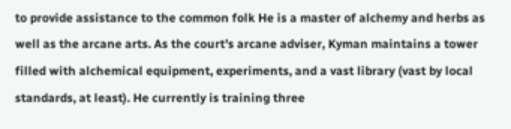to provide assistance to the common folk He is a master of alchemy and herbs as well as the arcane arts. As the court’s arcane adviser, Kyman maintains a tower filled with alchemical equipment, experiments, and a vast library (vast by local standards, at least). He currently is training three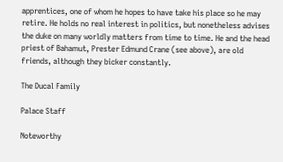apprentices, one of whom he hopes to have take his place so he may retire. He holds no real interest in politics, but nonetheless advises the duke on many worldly matters from time to time. He and the head priest of Bahamut, Prester Edmund Crane (see above), are old friends, although they bicker constantly.

The Ducal Family

Palace Staff

Noteworthy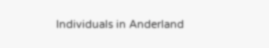Individuals in Anderland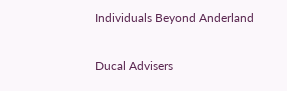Individuals Beyond Anderland

Ducal Advisers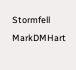Stormfell MarkDMHart